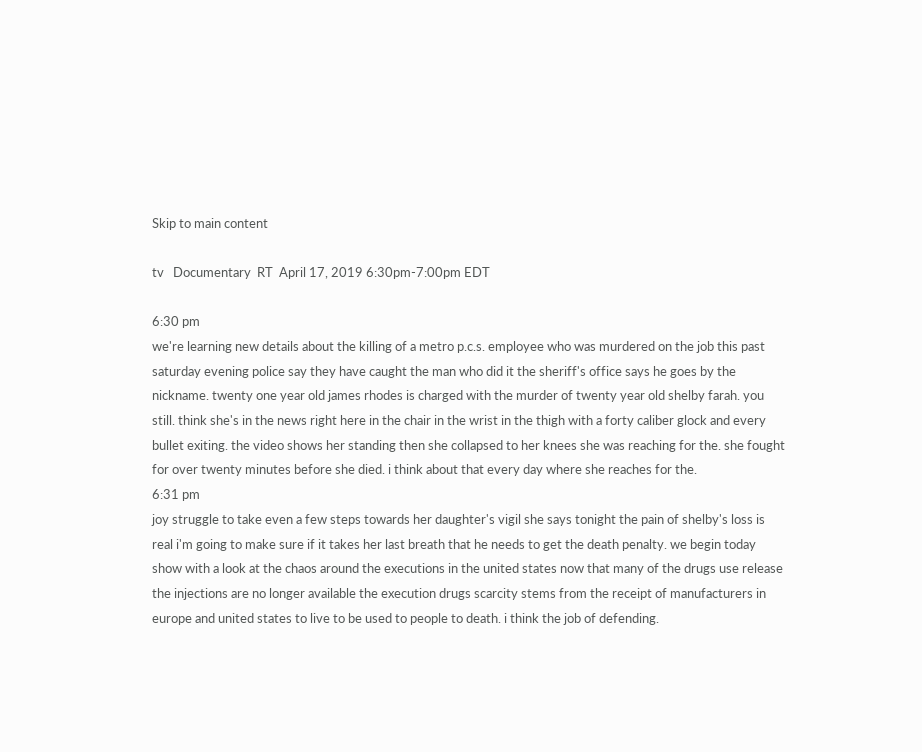Skip to main content

tv   Documentary  RT  April 17, 2019 6:30pm-7:00pm EDT

6:30 pm
we're learning new details about the killing of a metro p.c.s. employee who was murdered on the job this past saturday evening police say they have caught the man who did it the sheriff's office says he goes by the nickname. twenty one year old james rhodes is charged with the murder of twenty year old shelby farah. you still. think she's in the news right here in the chair in the wrist in the thigh with a forty caliber glock and every bullet exiting. the video shows her standing then she collapsed to her knees she was reaching for the. she fought for over twenty minutes before she died. i think about that every day where she reaches for the.
6:31 pm
joy struggle to take even a few steps towards her daughter's vigil she says tonight the pain of shelby's loss is real i'm going to make sure if it takes her last breath that he needs to get the death penalty. we begin today show with a look at the chaos around the executions in the united states now that many of the drugs use release the injections are no longer available the execution drugs scarcity stems from the receipt of manufacturers in europe and united states to live to be used to people to death. i think the job of defending.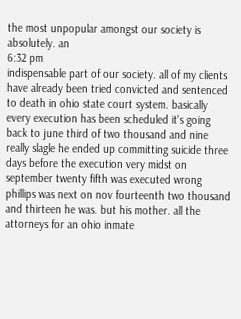the most unpopular amongst our society is absolutely. an
6:32 pm
indispensable part of our society. all of my clients have already been tried convicted and sentenced to death in ohio state court system. basically every execution has been scheduled it's going back to june third of two thousand and nine really slagle he ended up committing suicide three days before the execution very midst on september twenty fifth was executed wrong phillips was next on nov fourteenth two thousand and thirteen he was. but his mother. all the attorneys for an ohio inmate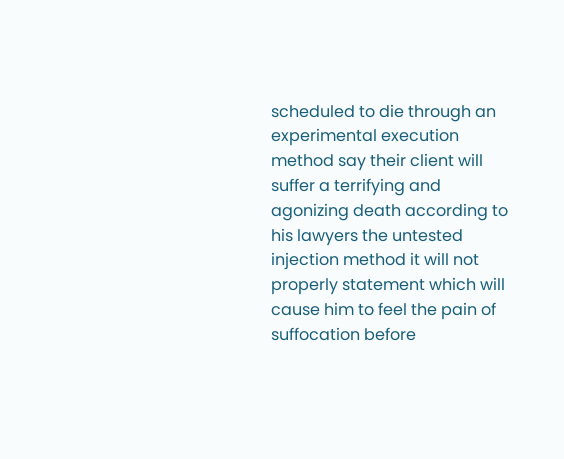scheduled to die through an experimental execution method say their client will suffer a terrifying and agonizing death according to his lawyers the untested injection method it will not properly statement which will cause him to feel the pain of suffocation before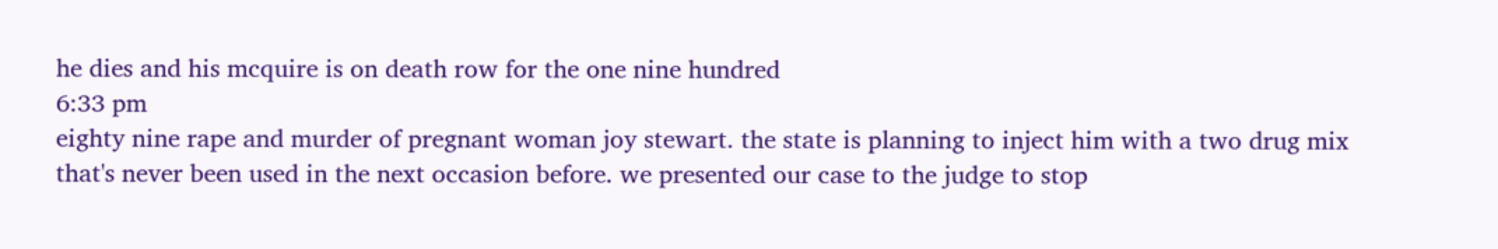he dies and his mcquire is on death row for the one nine hundred
6:33 pm
eighty nine rape and murder of pregnant woman joy stewart. the state is planning to inject him with a two drug mix that's never been used in the next occasion before. we presented our case to the judge to stop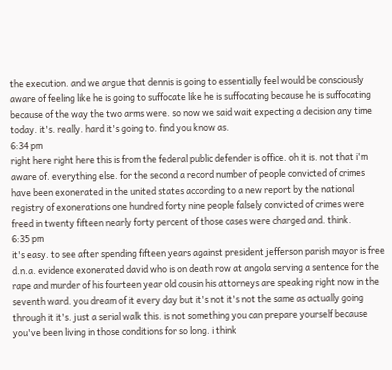the execution. and we argue that dennis is going to essentially feel would be consciously aware of feeling like he is going to suffocate like he is suffocating because he is suffocating because of the way the two arms were. so now we said wait expecting a decision any time today. it's. really. hard it's going to. find you know as.
6:34 pm
right here right here this is from the federal public defender is office. oh it is. not that i'm aware of. everything else. for the second a record number of people convicted of crimes have been exonerated in the united states according to a new report by the national registry of exonerations one hundred forty nine people falsely convicted of crimes were freed in twenty fifteen nearly forty percent of those cases were charged and. think.
6:35 pm
it's easy. to see after spending fifteen years against president jefferson parish mayor is free d.n.a. evidence exonerated david who is on death row at angola serving a sentence for the rape and murder of his fourteen year old cousin his attorneys are speaking right now in the seventh ward. you dream of it every day but it's not it's not the same as actually going through it it's. just a serial walk this. is not something you can prepare yourself because you've been living in those conditions for so long. i think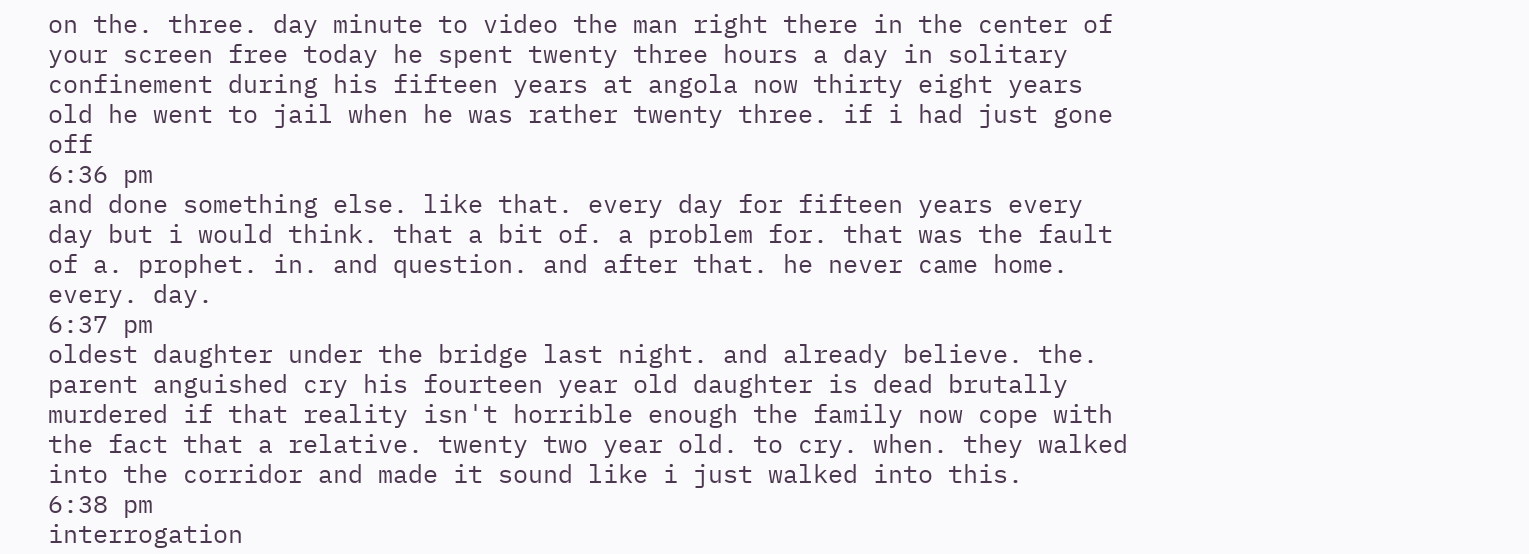on the. three. day minute to video the man right there in the center of your screen free today he spent twenty three hours a day in solitary confinement during his fifteen years at angola now thirty eight years old he went to jail when he was rather twenty three. if i had just gone off
6:36 pm
and done something else. like that. every day for fifteen years every day but i would think. that a bit of. a problem for. that was the fault of a. prophet. in. and question. and after that. he never came home. every. day.
6:37 pm
oldest daughter under the bridge last night. and already believe. the. parent anguished cry his fourteen year old daughter is dead brutally murdered if that reality isn't horrible enough the family now cope with the fact that a relative. twenty two year old. to cry. when. they walked into the corridor and made it sound like i just walked into this.
6:38 pm
interrogation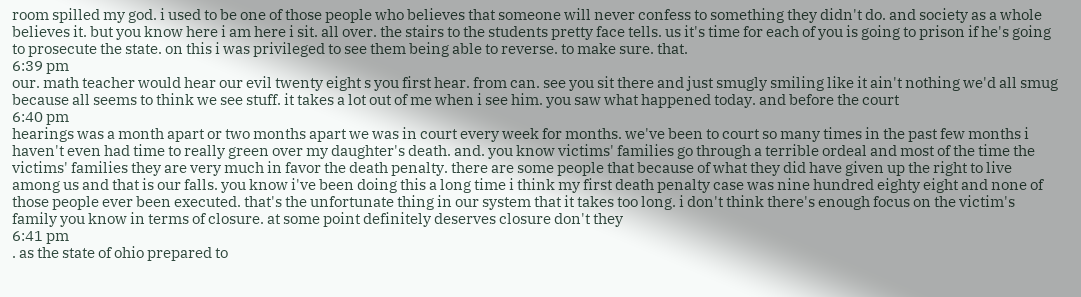room spilled my god. i used to be one of those people who believes that someone will never confess to something they didn't do. and society as a whole believes it. but you know here i am here i sit. all over. the stairs to the students pretty face tells. us it's time for each of you is going to prison if he's going to prosecute the state. on this i was privileged to see them being able to reverse. to make sure. that.
6:39 pm
our. math teacher would hear our evil twenty eight s you first hear. from can. see you sit there and just smugly smiling like it ain't nothing we'd all smug because all seems to think we see stuff. it takes a lot out of me when i see him. you saw what happened today. and before the court
6:40 pm
hearings was a month apart or two months apart we was in court every week for months. we've been to court so many times in the past few months i haven't even had time to really green over my daughter's death. and. you know victims' families go through a terrible ordeal and most of the time the victims' families they are very much in favor the death penalty. there are some people that because of what they did have given up the right to live among us and that is our falls. you know i've been doing this a long time i think my first death penalty case was nine hundred eighty eight and none of those people ever been executed. that's the unfortunate thing in our system that it takes too long. i don't think there's enough focus on the victim's family you know in terms of closure. at some point definitely deserves closure don't they
6:41 pm
. as the state of ohio prepared to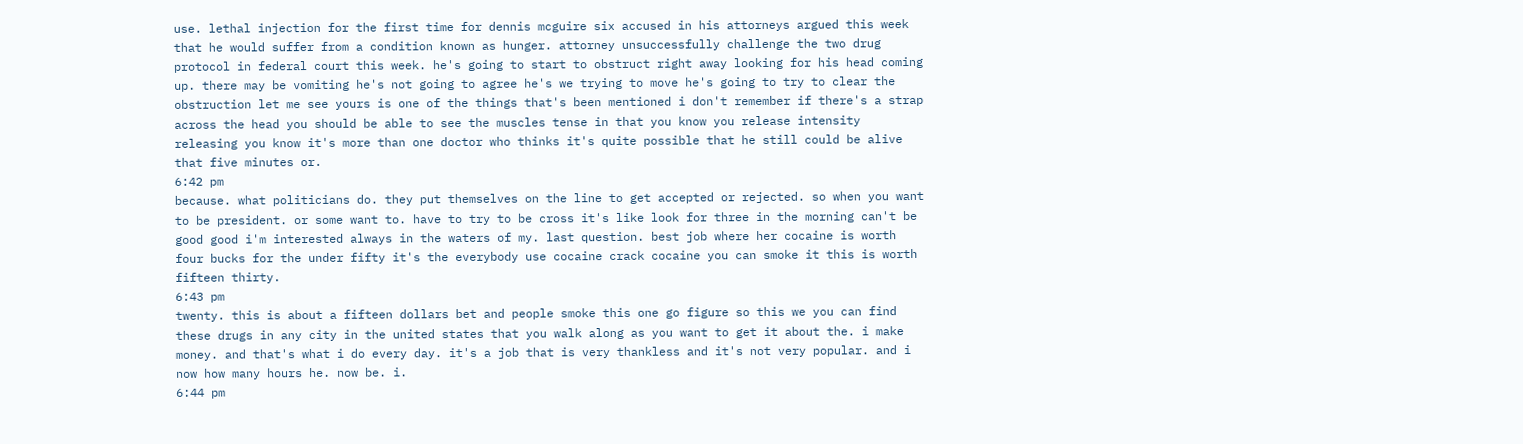use. lethal injection for the first time for dennis mcguire six accused in his attorneys argued this week that he would suffer from a condition known as hunger. attorney unsuccessfully challenge the two drug protocol in federal court this week. he's going to start to obstruct right away looking for his head coming up. there may be vomiting he's not going to agree he's we trying to move he's going to try to clear the obstruction let me see yours is one of the things that's been mentioned i don't remember if there's a strap across the head you should be able to see the muscles tense in that you know you release intensity releasing you know it's more than one doctor who thinks it's quite possible that he still could be alive that five minutes or.
6:42 pm
because. what politicians do. they put themselves on the line to get accepted or rejected. so when you want to be president. or some want to. have to try to be cross it's like look for three in the morning can't be good good i'm interested always in the waters of my. last question. best job where her cocaine is worth four bucks for the under fifty it's the everybody use cocaine crack cocaine you can smoke it this is worth fifteen thirty.
6:43 pm
twenty. this is about a fifteen dollars bet and people smoke this one go figure so this we you can find these drugs in any city in the united states that you walk along as you want to get it about the. i make money. and that's what i do every day. it's a job that is very thankless and it's not very popular. and i now how many hours he. now be. i.
6:44 pm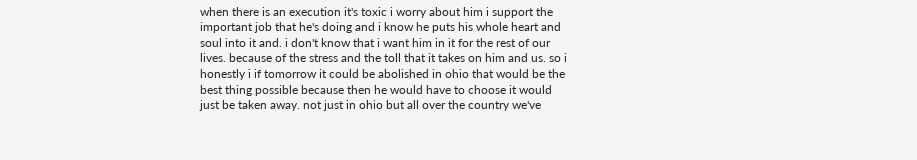when there is an execution it's toxic i worry about him i support the important job that he's doing and i know he puts his whole heart and soul into it and. i don't know that i want him in it for the rest of our lives. because of the stress and the toll that it takes on him and us. so i honestly i if tomorrow it could be abolished in ohio that would be the best thing possible because then he would have to choose it would just be taken away. not just in ohio but all over the country we've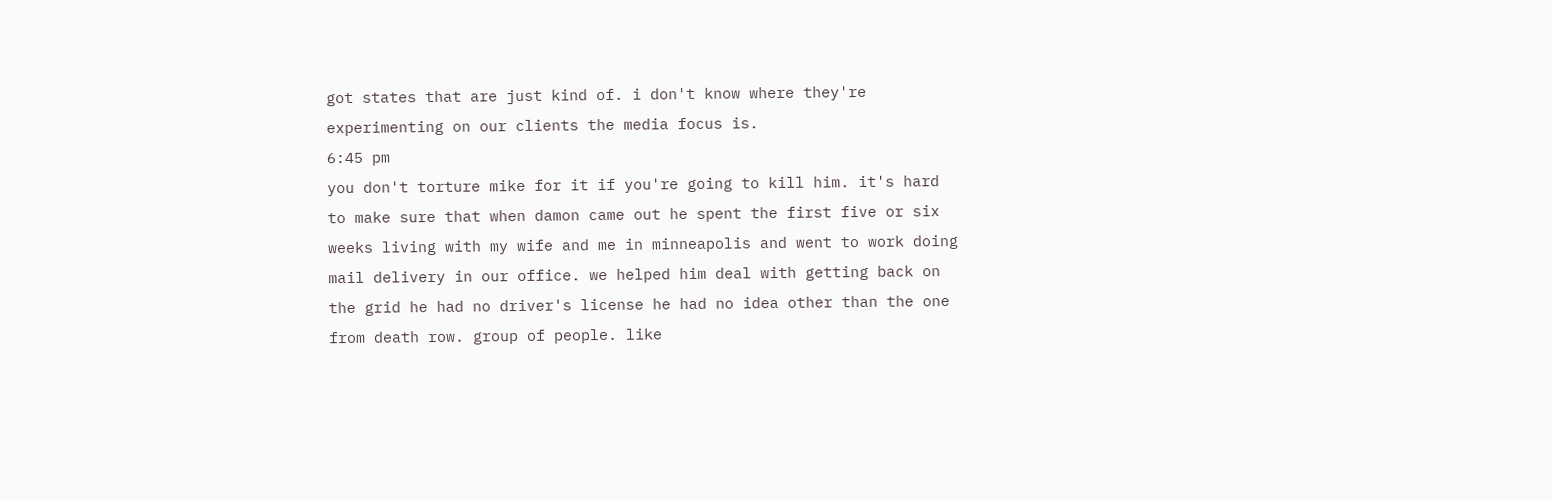got states that are just kind of. i don't know where they're experimenting on our clients the media focus is.
6:45 pm
you don't torture mike for it if you're going to kill him. it's hard to make sure that when damon came out he spent the first five or six weeks living with my wife and me in minneapolis and went to work doing mail delivery in our office. we helped him deal with getting back on the grid he had no driver's license he had no idea other than the one from death row. group of people. like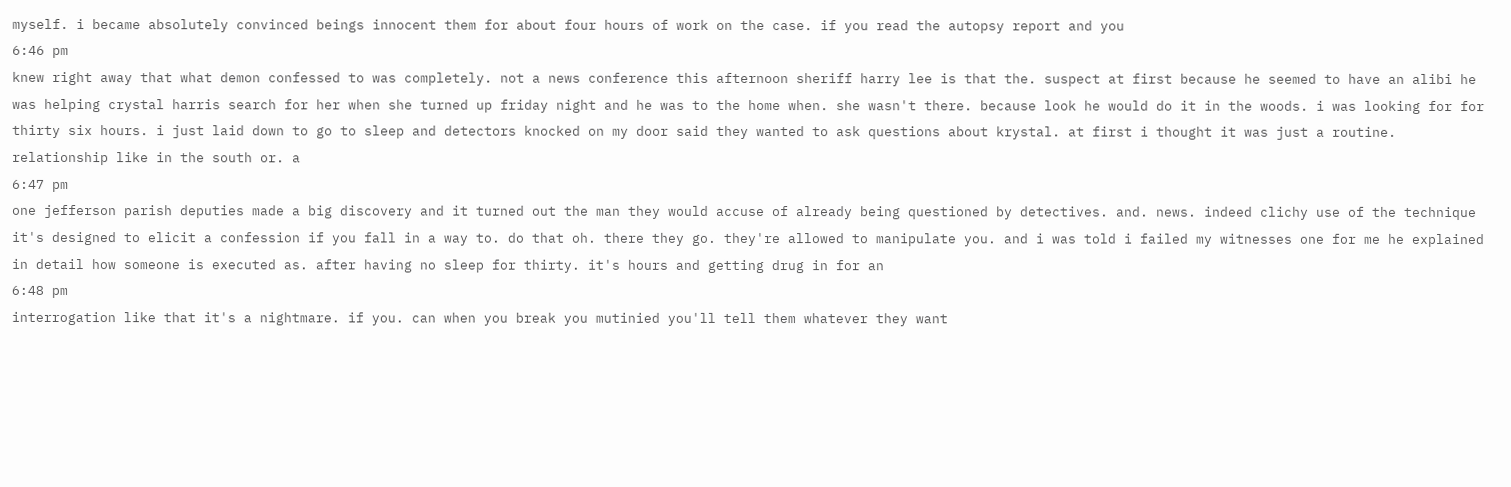myself. i became absolutely convinced beings innocent them for about four hours of work on the case. if you read the autopsy report and you
6:46 pm
knew right away that what demon confessed to was completely. not a news conference this afternoon sheriff harry lee is that the. suspect at first because he seemed to have an alibi he was helping crystal harris search for her when she turned up friday night and he was to the home when. she wasn't there. because look he would do it in the woods. i was looking for for thirty six hours. i just laid down to go to sleep and detectors knocked on my door said they wanted to ask questions about krystal. at first i thought it was just a routine. relationship like in the south or. a
6:47 pm
one jefferson parish deputies made a big discovery and it turned out the man they would accuse of already being questioned by detectives. and. news. indeed clichy use of the technique it's designed to elicit a confession if you fall in a way to. do that oh. there they go. they're allowed to manipulate you. and i was told i failed my witnesses one for me he explained in detail how someone is executed as. after having no sleep for thirty. it's hours and getting drug in for an
6:48 pm
interrogation like that it's a nightmare. if you. can when you break you mutinied you'll tell them whatever they want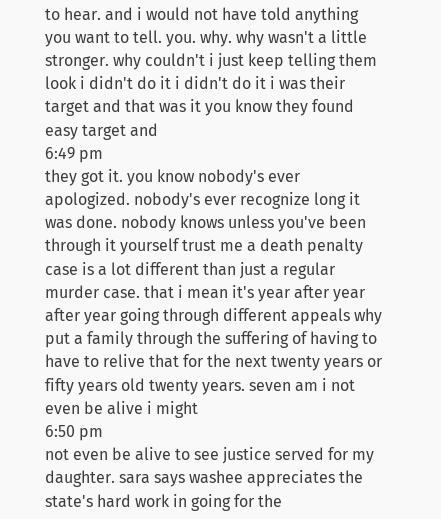to hear. and i would not have told anything you want to tell. you. why. why wasn't a little stronger. why couldn't i just keep telling them look i didn't do it i didn't do it i was their target and that was it you know they found easy target and
6:49 pm
they got it. you know nobody's ever apologized. nobody's ever recognize long it was done. nobody knows unless you've been through it yourself trust me a death penalty case is a lot different than just a regular murder case. that i mean it's year after year after year going through different appeals why put a family through the suffering of having to have to relive that for the next twenty years or fifty years old twenty years. seven am i not even be alive i might
6:50 pm
not even be alive to see justice served for my daughter. sara says washee appreciates the state's hard work in going for the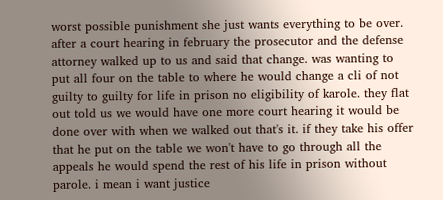worst possible punishment she just wants everything to be over. after a court hearing in february the prosecutor and the defense attorney walked up to us and said that change. was wanting to put all four on the table to where he would change a cli of not guilty to guilty for life in prison no eligibility of karole. they flat out told us we would have one more court hearing it would be done over with when we walked out that's it. if they take his offer that he put on the table we won't have to go through all the appeals he would spend the rest of his life in prison without parole. i mean i want justice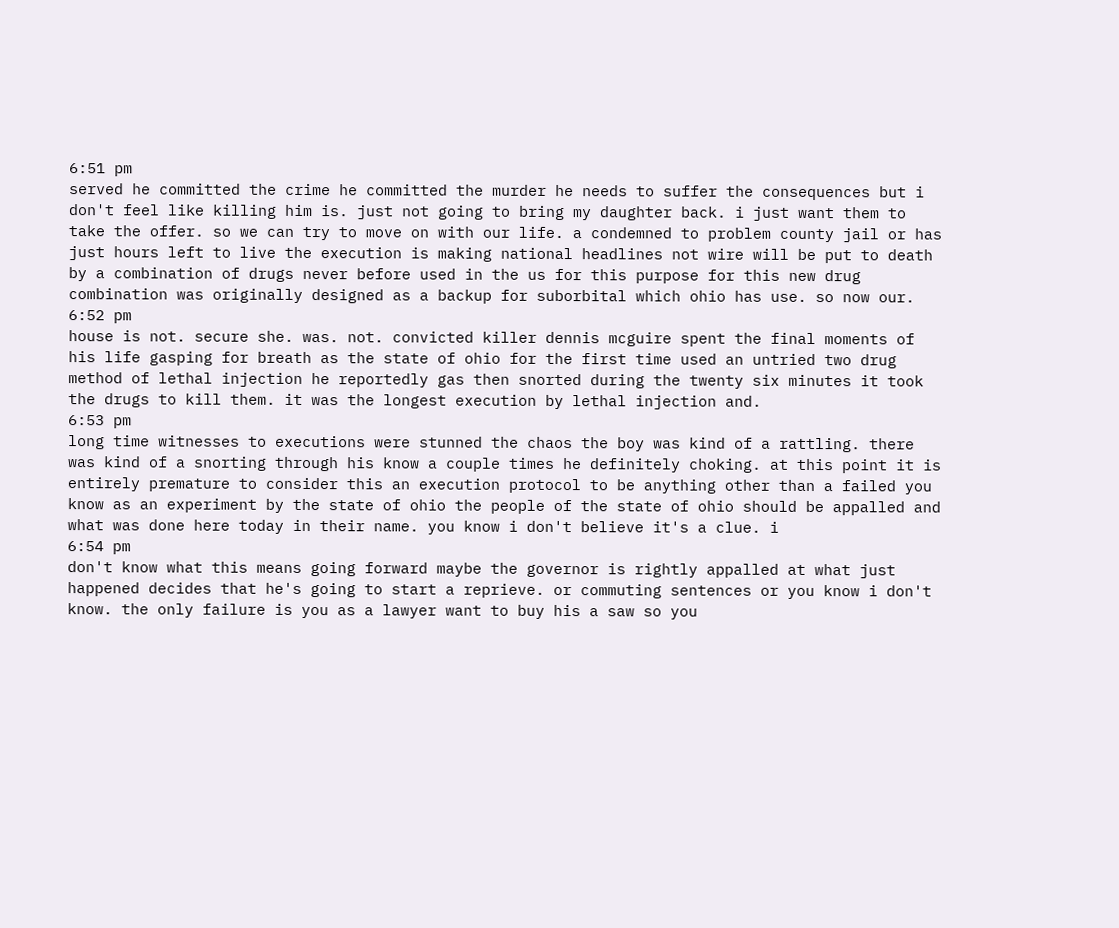6:51 pm
served he committed the crime he committed the murder he needs to suffer the consequences but i don't feel like killing him is. just not going to bring my daughter back. i just want them to take the offer. so we can try to move on with our life. a condemned to problem county jail or has just hours left to live the execution is making national headlines not wire will be put to death by a combination of drugs never before used in the us for this purpose for this new drug combination was originally designed as a backup for suborbital which ohio has use. so now our.
6:52 pm
house is not. secure she. was. not. convicted killer dennis mcguire spent the final moments of his life gasping for breath as the state of ohio for the first time used an untried two drug method of lethal injection he reportedly gas then snorted during the twenty six minutes it took the drugs to kill them. it was the longest execution by lethal injection and.
6:53 pm
long time witnesses to executions were stunned the chaos the boy was kind of a rattling. there was kind of a snorting through his know a couple times he definitely choking. at this point it is entirely premature to consider this an execution protocol to be anything other than a failed you know as an experiment by the state of ohio the people of the state of ohio should be appalled and what was done here today in their name. you know i don't believe it's a clue. i
6:54 pm
don't know what this means going forward maybe the governor is rightly appalled at what just happened decides that he's going to start a reprieve. or commuting sentences or you know i don't know. the only failure is you as a lawyer want to buy his a saw so you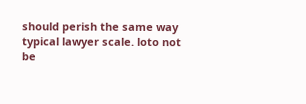should perish the same way typical lawyer scale. loto not be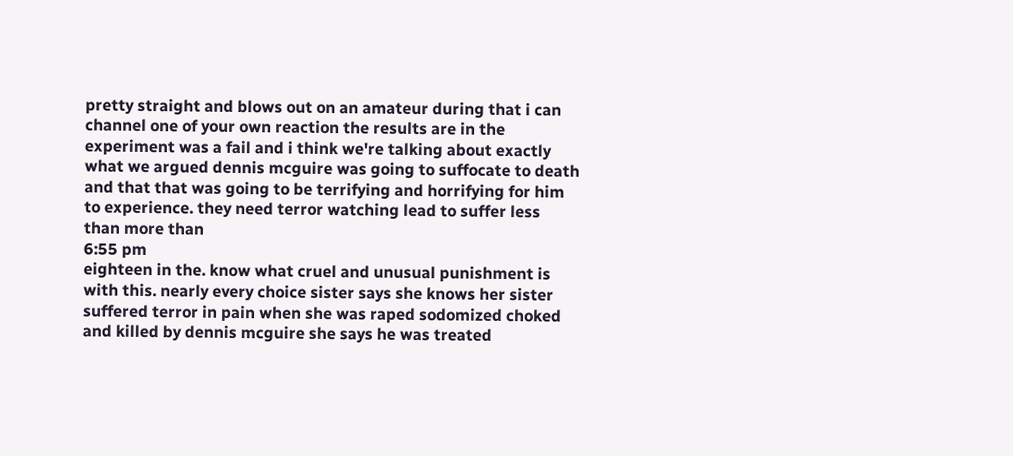pretty straight and blows out on an amateur during that i can channel one of your own reaction the results are in the experiment was a fail and i think we're talking about exactly what we argued dennis mcguire was going to suffocate to death and that that was going to be terrifying and horrifying for him to experience. they need terror watching lead to suffer less than more than
6:55 pm
eighteen in the. know what cruel and unusual punishment is with this. nearly every choice sister says she knows her sister suffered terror in pain when she was raped sodomized choked and killed by dennis mcguire she says he was treated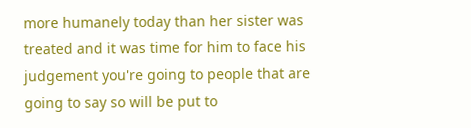more humanely today than her sister was treated and it was time for him to face his judgement you're going to people that are going to say so will be put to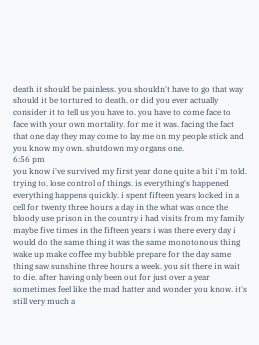death it should be painless. you shouldn't have to go that way should it be tortured to death. or did you ever actually consider it to tell us you have to. you have to come face to face with your own mortality. for me it was. facing the fact that one day they may come to lay me on my people stick and you know my own. shutdown my organs one.
6:56 pm
you know i've survived my first year done quite a bit i'm told. trying to. lose control of things. is everything's happened everything happens quickly. i spent fifteen years locked in a cell for twenty three hours a day in the what was once the bloody use prison in the country i had visits from my family maybe five times in the fifteen years i was there every day i would do the same thing it was the same monotonous thing wake up make coffee my bubble prepare for the day same thing saw sunshine three hours a week. you sit there in wait to die. after having only been out for just over a year sometimes feel like the mad hatter and wonder you know. it's still very much a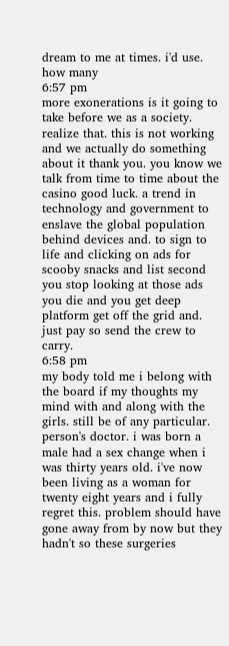dream to me at times. i'd use. how many
6:57 pm
more exonerations is it going to take before we as a society. realize that. this is not working and we actually do something about it thank you. you know we talk from time to time about the casino good luck. a trend in technology and government to enslave the global population behind devices and. to sign to life and clicking on ads for scooby snacks and list second you stop looking at those ads you die and you get deep platform get off the grid and. just pay so send the crew to carry.
6:58 pm
my body told me i belong with the board if my thoughts my mind with and along with the girls. still be of any particular. person's doctor. i was born a male had a sex change when i was thirty years old. i've now been living as a woman for twenty eight years and i fully regret this. problem should have gone away from by now but they hadn't so these surgeries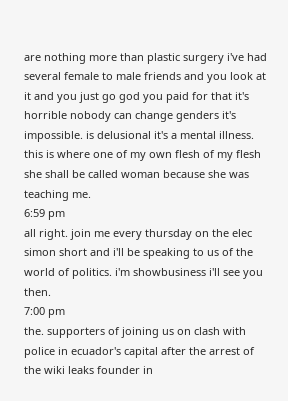are nothing more than plastic surgery i've had several female to male friends and you look at it and you just go god you paid for that it's horrible nobody can change genders it's impossible. is delusional it's a mental illness. this is where one of my own flesh of my flesh she shall be called woman because she was teaching me.
6:59 pm
all right. join me every thursday on the elec simon short and i'll be speaking to us of the world of politics. i'm showbusiness i'll see you then.
7:00 pm
the. supporters of joining us on clash with police in ecuador's capital after the arrest of the wiki leaks founder in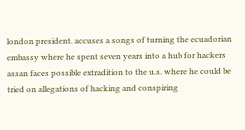london president. accuses a songs of turning the ecuadorian embassy where he spent seven years into a hub for hackers assan faces possible extradition to the u.s. where he could be tried on allegations of hacking and conspiring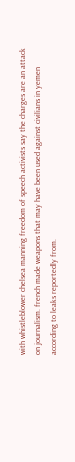with whistleblower chelsea manning freedom of speech activists say the charges are an attack on journalism. french made weapons that may have been used against civilians in yemen according to leaks reportedly from.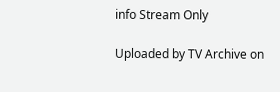info Stream Only

Uploaded by TV Archive on